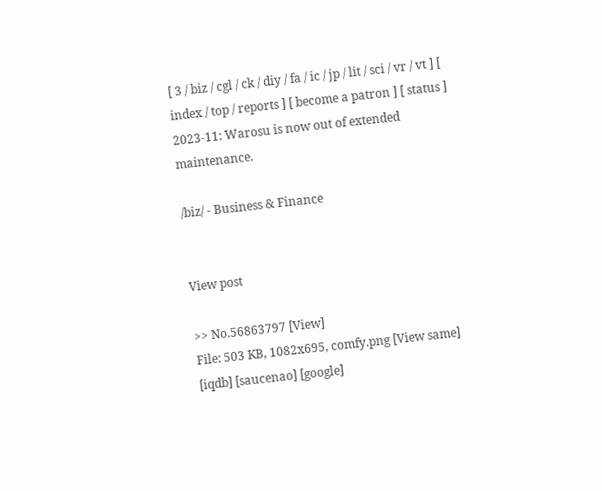[ 3 / biz / cgl / ck / diy / fa / ic / jp / lit / sci / vr / vt ] [ index / top / reports ] [ become a patron ] [ status ]
2023-11: Warosu is now out of extended maintenance.

/biz/ - Business & Finance


View post

>> No.56863797 [View]
File: 503 KB, 1082x695, comfy.png [View same] [iqdb] [saucenao] [google]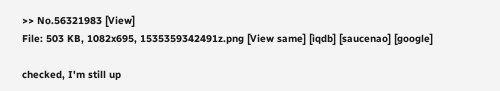>> No.56321983 [View]
File: 503 KB, 1082x695, 1535359342491z.png [View same] [iqdb] [saucenao] [google]

checked, I'm still up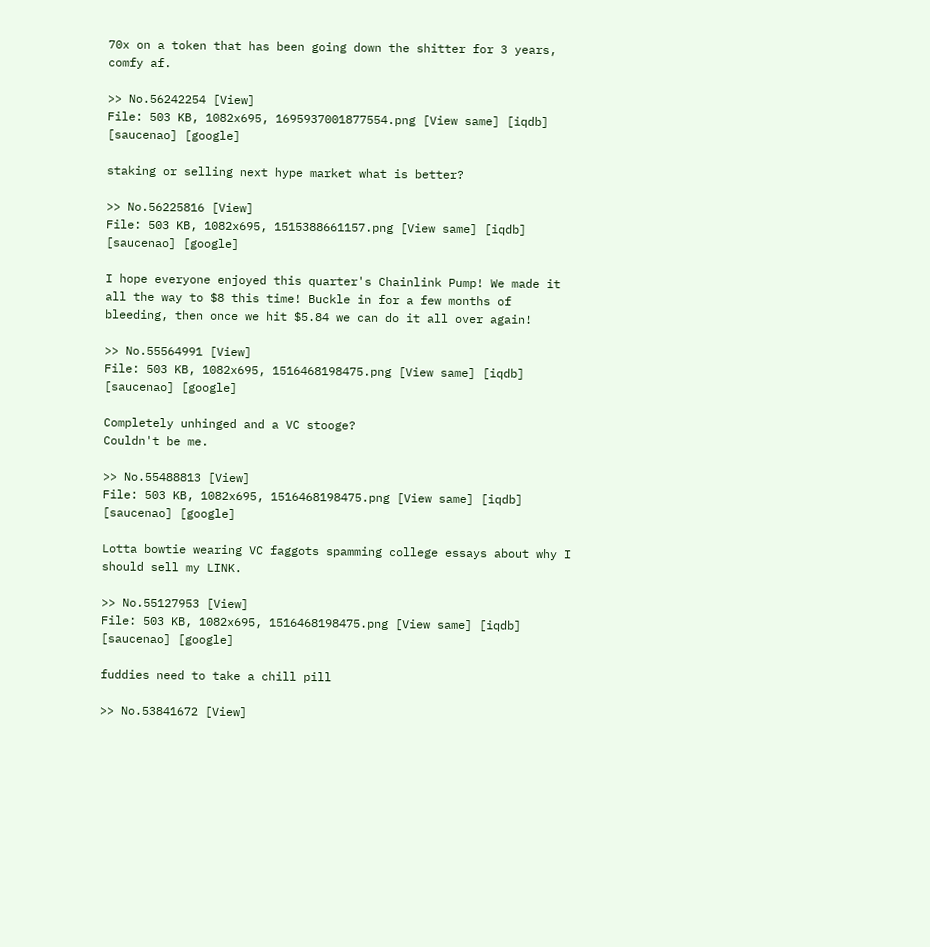70x on a token that has been going down the shitter for 3 years, comfy af.

>> No.56242254 [View]
File: 503 KB, 1082x695, 1695937001877554.png [View same] [iqdb] [saucenao] [google]

staking or selling next hype market what is better?

>> No.56225816 [View]
File: 503 KB, 1082x695, 1515388661157.png [View same] [iqdb] [saucenao] [google]

I hope everyone enjoyed this quarter's Chainlink Pump! We made it all the way to $8 this time! Buckle in for a few months of bleeding, then once we hit $5.84 we can do it all over again!

>> No.55564991 [View]
File: 503 KB, 1082x695, 1516468198475.png [View same] [iqdb] [saucenao] [google]

Completely unhinged and a VC stooge?
Couldn't be me.

>> No.55488813 [View]
File: 503 KB, 1082x695, 1516468198475.png [View same] [iqdb] [saucenao] [google]

Lotta bowtie wearing VC faggots spamming college essays about why I should sell my LINK.

>> No.55127953 [View]
File: 503 KB, 1082x695, 1516468198475.png [View same] [iqdb] [saucenao] [google]

fuddies need to take a chill pill

>> No.53841672 [View]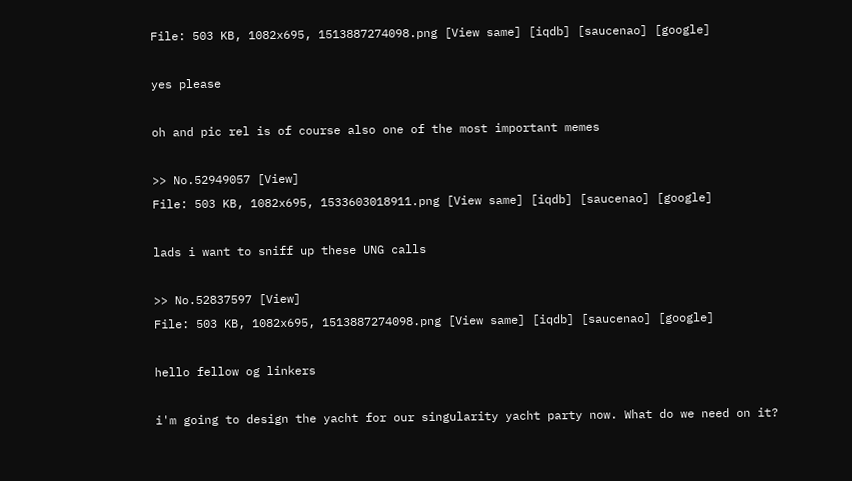File: 503 KB, 1082x695, 1513887274098.png [View same] [iqdb] [saucenao] [google]

yes please

oh and pic rel is of course also one of the most important memes

>> No.52949057 [View]
File: 503 KB, 1082x695, 1533603018911.png [View same] [iqdb] [saucenao] [google]

lads i want to sniff up these UNG calls

>> No.52837597 [View]
File: 503 KB, 1082x695, 1513887274098.png [View same] [iqdb] [saucenao] [google]

hello fellow og linkers

i'm going to design the yacht for our singularity yacht party now. What do we need on it?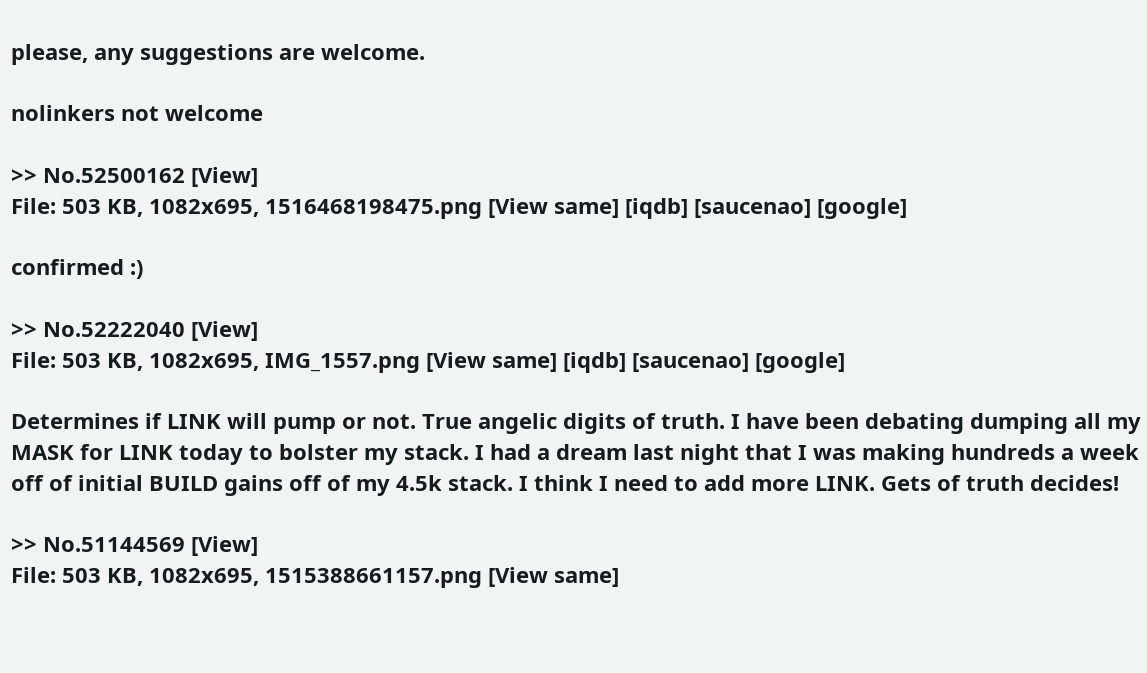please, any suggestions are welcome.

nolinkers not welcome

>> No.52500162 [View]
File: 503 KB, 1082x695, 1516468198475.png [View same] [iqdb] [saucenao] [google]

confirmed :)

>> No.52222040 [View]
File: 503 KB, 1082x695, IMG_1557.png [View same] [iqdb] [saucenao] [google]

Determines if LINK will pump or not. True angelic digits of truth. I have been debating dumping all my MASK for LINK today to bolster my stack. I had a dream last night that I was making hundreds a week off of initial BUILD gains off of my 4.5k stack. I think I need to add more LINK. Gets of truth decides!

>> No.51144569 [View]
File: 503 KB, 1082x695, 1515388661157.png [View same]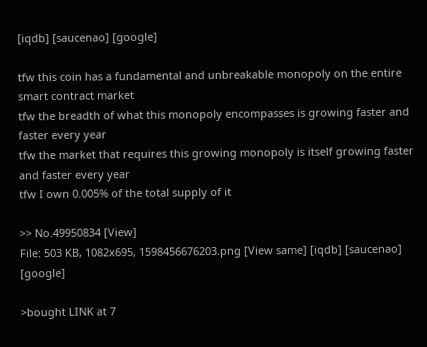[iqdb] [saucenao] [google]

tfw this coin has a fundamental and unbreakable monopoly on the entire smart contract market
tfw the breadth of what this monopoly encompasses is growing faster and faster every year
tfw the market that requires this growing monopoly is itself growing faster and faster every year
tfw I own 0.005% of the total supply of it

>> No.49950834 [View]
File: 503 KB, 1082x695, 1598456676203.png [View same] [iqdb] [saucenao] [google]

>bought LINK at 7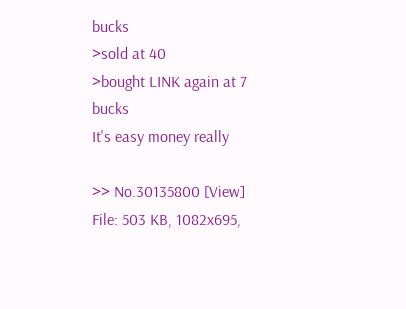bucks
>sold at 40
>bought LINK again at 7 bucks
It's easy money really

>> No.30135800 [View]
File: 503 KB, 1082x695,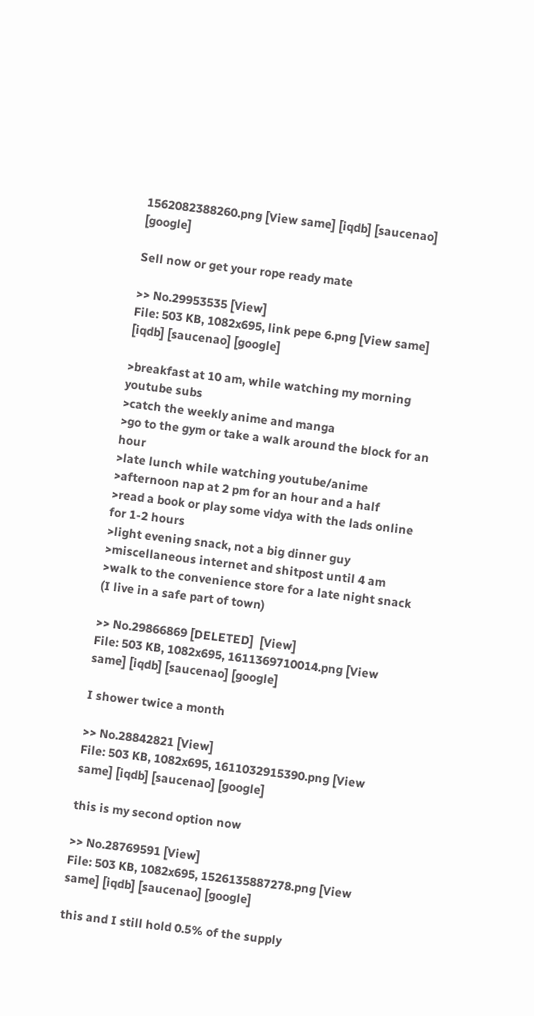1562082388260.png [View same] [iqdb] [saucenao] [google]

Sell now or get your rope ready mate

>> No.29953535 [View]
File: 503 KB, 1082x695, link pepe 6.png [View same] [iqdb] [saucenao] [google]

>breakfast at 10 am, while watching my morning youtube subs
>catch the weekly anime and manga
>go to the gym or take a walk around the block for an hour
>late lunch while watching youtube/anime
>afternoon nap at 2 pm for an hour and a half
>read a book or play some vidya with the lads online for 1-2 hours
>light evening snack, not a big dinner guy
>miscellaneous internet and shitpost until 4 am
>walk to the convenience store for a late night snack (I live in a safe part of town)

>> No.29866869 [DELETED]  [View]
File: 503 KB, 1082x695, 1611369710014.png [View same] [iqdb] [saucenao] [google]

I shower twice a month

>> No.28842821 [View]
File: 503 KB, 1082x695, 1611032915390.png [View same] [iqdb] [saucenao] [google]

this is my second option now

>> No.28769591 [View]
File: 503 KB, 1082x695, 1526135887278.png [View same] [iqdb] [saucenao] [google]

this and I still hold 0.5% of the supply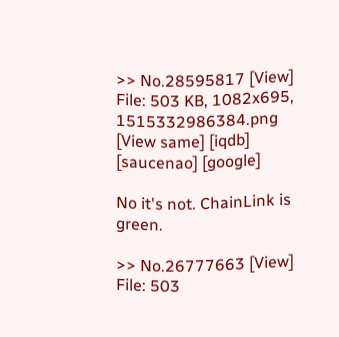>> No.28595817 [View]
File: 503 KB, 1082x695, 1515332986384.png [View same] [iqdb] [saucenao] [google]

No it's not. ChainLink is green.

>> No.26777663 [View]
File: 503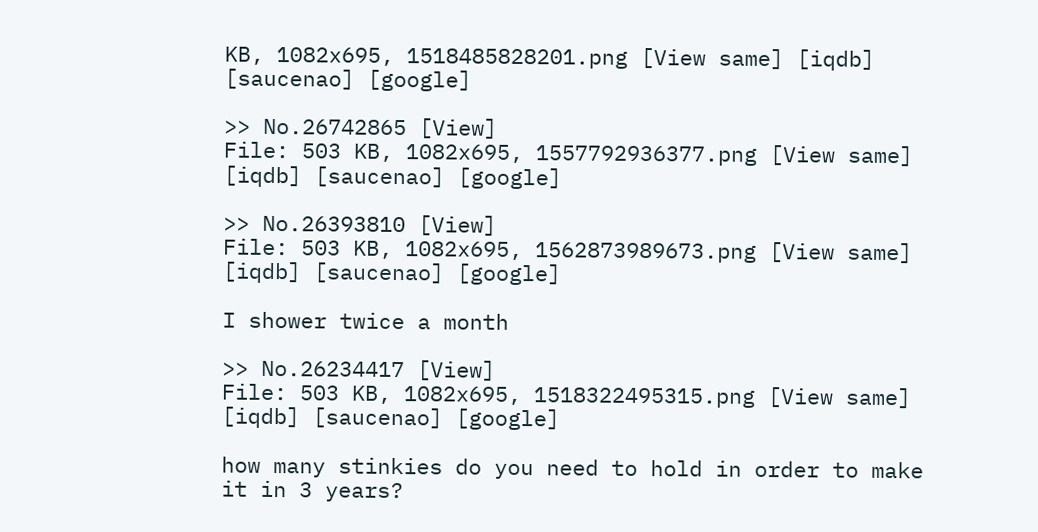KB, 1082x695, 1518485828201.png [View same] [iqdb] [saucenao] [google]

>> No.26742865 [View]
File: 503 KB, 1082x695, 1557792936377.png [View same] [iqdb] [saucenao] [google]

>> No.26393810 [View]
File: 503 KB, 1082x695, 1562873989673.png [View same] [iqdb] [saucenao] [google]

I shower twice a month

>> No.26234417 [View]
File: 503 KB, 1082x695, 1518322495315.png [View same] [iqdb] [saucenao] [google]

how many stinkies do you need to hold in order to make it in 3 years?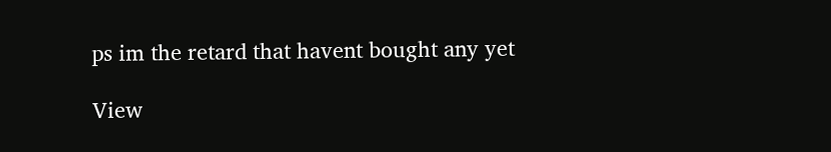ps im the retard that havent bought any yet

View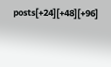posts[+24][+48][+96]